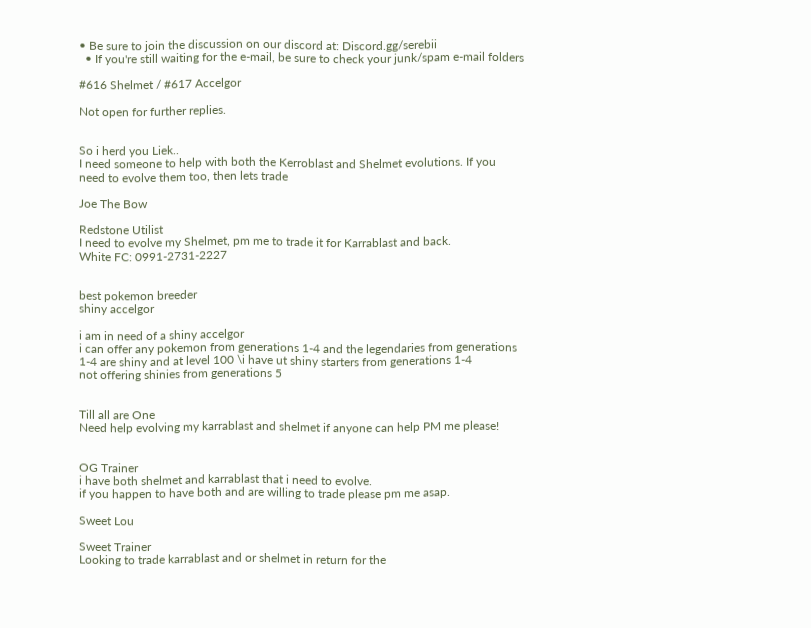• Be sure to join the discussion on our discord at: Discord.gg/serebii
  • If you're still waiting for the e-mail, be sure to check your junk/spam e-mail folders

#616 Shelmet / #617 Accelgor

Not open for further replies.


So i herd you Liek..
I need someone to help with both the Kerroblast and Shelmet evolutions. If you need to evolve them too, then lets trade

Joe The Bow

Redstone Utilist
I need to evolve my Shelmet, pm me to trade it for Karrablast and back.
White FC: 0991-2731-2227


best pokemon breeder
shiny accelgor

i am in need of a shiny accelgor
i can offer any pokemon from generations 1-4 and the legendaries from generations 1-4 are shiny and at level 100 \i have ut shiny starters from generations 1-4
not offering shinies from generations 5


Till all are One
Need help evolving my karrablast and shelmet if anyone can help PM me please!


OG Trainer
i have both shelmet and karrablast that i need to evolve.
if you happen to have both and are willing to trade please pm me asap.

Sweet Lou

Sweet Trainer
Looking to trade karrablast and or shelmet in return for the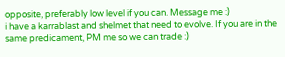opposite, preferably low level if you can. Message me :)
i have a karrablast and shelmet that need to evolve. If you are in the same predicament, PM me so we can trade :)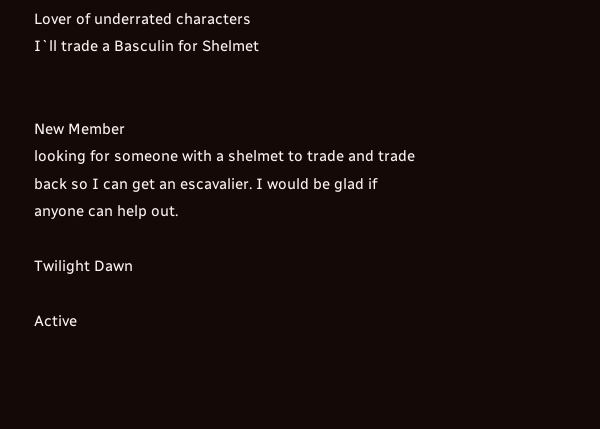Lover of underrated characters
I`ll trade a Basculin for Shelmet


New Member
looking for someone with a shelmet to trade and trade back so I can get an escavalier. I would be glad if anyone can help out.

Twilight Dawn

Active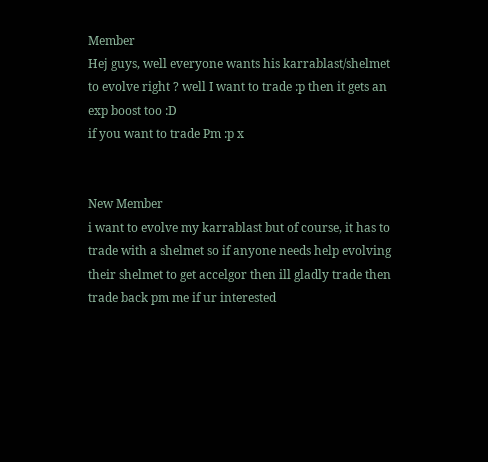Member
Hej guys, well everyone wants his karrablast/shelmet to evolve right ? well I want to trade :p then it gets an exp boost too :D
if you want to trade Pm :p x


New Member
i want to evolve my karrablast but of course, it has to trade with a shelmet so if anyone needs help evolving their shelmet to get accelgor then ill gladly trade then trade back pm me if ur interested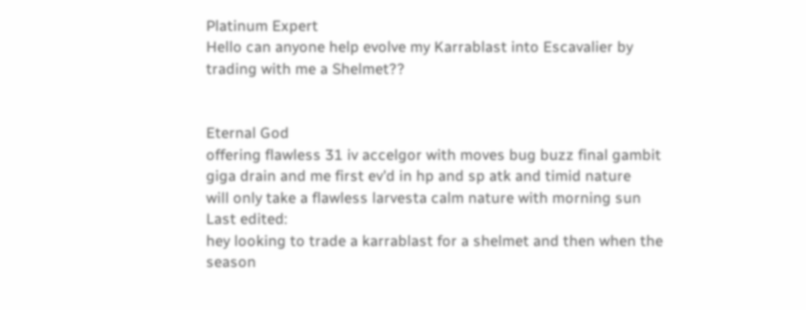Platinum Expert
Hello can anyone help evolve my Karrablast into Escavalier by trading with me a Shelmet??


Eternal God
offering flawless 31 iv accelgor with moves bug buzz final gambit giga drain and me first ev'd in hp and sp atk and timid nature
will only take a flawless larvesta calm nature with morning sun
Last edited:
hey looking to trade a karrablast for a shelmet and then when the season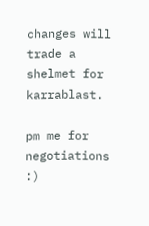changes will trade a shelmet for karrablast.

pm me for negotiations :)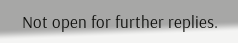Not open for further replies.